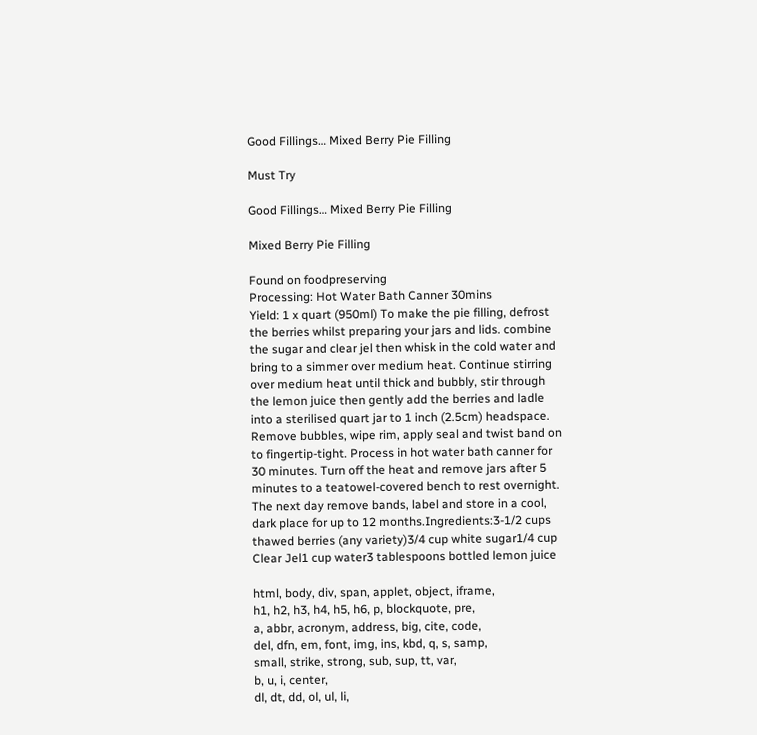Good Fillings… Mixed Berry Pie Filling

Must Try

Good Fillings… Mixed Berry Pie Filling

Mixed Berry Pie Filling

Found on foodpreserving
Processing: Hot Water Bath Canner 30mins
Yield: 1 x quart (950ml) To make the pie filling, defrost the berries whilst preparing your jars and lids. combine the sugar and clear jel then whisk in the cold water and bring to a simmer over medium heat. Continue stirring over medium heat until thick and bubbly, stir through the lemon juice then gently add the berries and ladle into a sterilised quart jar to 1 inch (2.5cm) headspace. Remove bubbles, wipe rim, apply seal and twist band on to fingertip-tight. Process in hot water bath canner for 30 minutes. Turn off the heat and remove jars after 5 minutes to a teatowel-covered bench to rest overnight. The next day remove bands, label and store in a cool, dark place for up to 12 months.Ingredients:3-1/2 cups thawed berries (any variety)3/4 cup white sugar1/4 cup Clear Jel1 cup water3 tablespoons bottled lemon juice

html, body, div, span, applet, object, iframe,
h1, h2, h3, h4, h5, h6, p, blockquote, pre,
a, abbr, acronym, address, big, cite, code,
del, dfn, em, font, img, ins, kbd, q, s, samp,
small, strike, strong, sub, sup, tt, var,
b, u, i, center,
dl, dt, dd, ol, ul, li,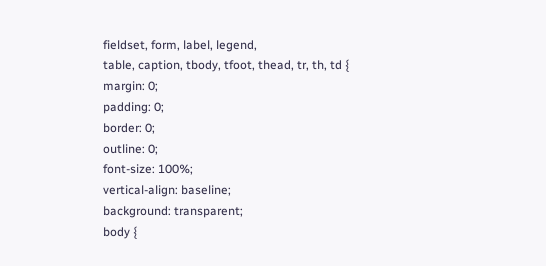fieldset, form, label, legend,
table, caption, tbody, tfoot, thead, tr, th, td {
margin: 0;
padding: 0;
border: 0;
outline: 0;
font-size: 100%;
vertical-align: baseline;
background: transparent;
body {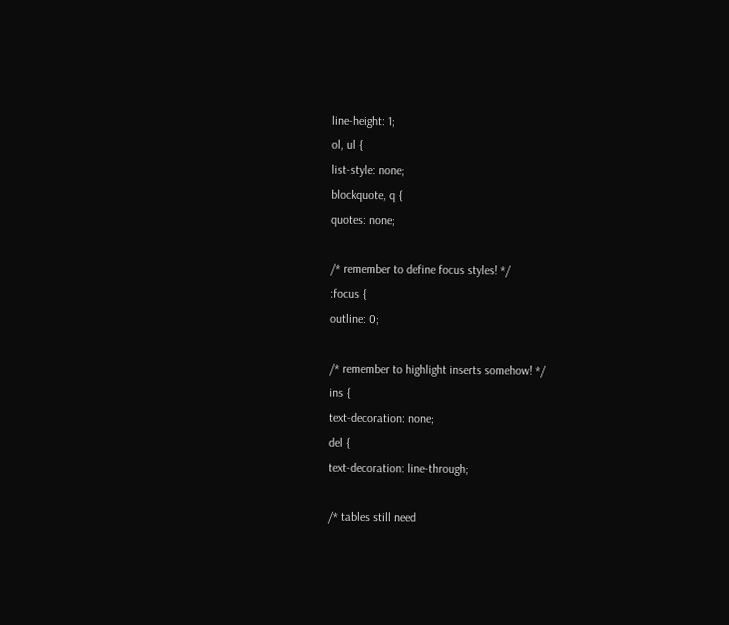line-height: 1;
ol, ul {
list-style: none;
blockquote, q {
quotes: none;

/* remember to define focus styles! */
:focus {
outline: 0;

/* remember to highlight inserts somehow! */
ins {
text-decoration: none;
del {
text-decoration: line-through;

/* tables still need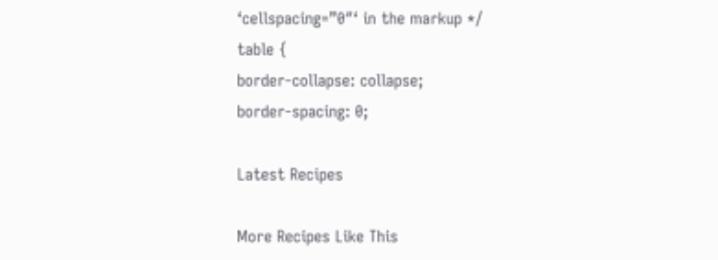‘cellspacing=”0″‘ in the markup */
table {
border-collapse: collapse;
border-spacing: 0;

Latest Recipes

More Recipes Like This